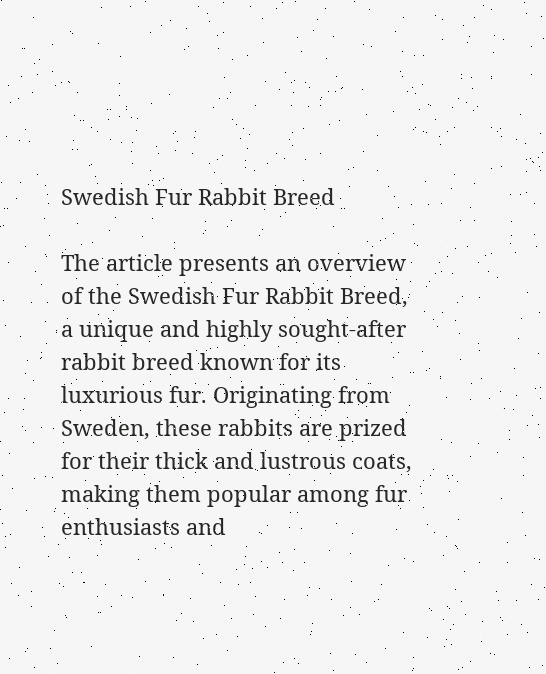Swedish Fur Rabbit Breed

The article presents an overview of the Swedish Fur Rabbit Breed, a unique and highly sought-after rabbit breed known for its luxurious fur. Originating from Sweden, these rabbits are prized for their thick and lustrous coats, making them popular among fur enthusiasts and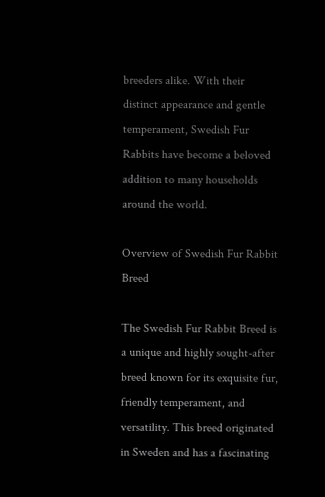breeders alike. With their distinct appearance and gentle temperament, Swedish Fur Rabbits have become a beloved addition to many households around the world.

Overview of Swedish Fur Rabbit Breed

The Swedish Fur Rabbit Breed is a unique and highly sought-after breed known for its exquisite fur, friendly temperament, and versatility. This breed originated in Sweden and has a fascinating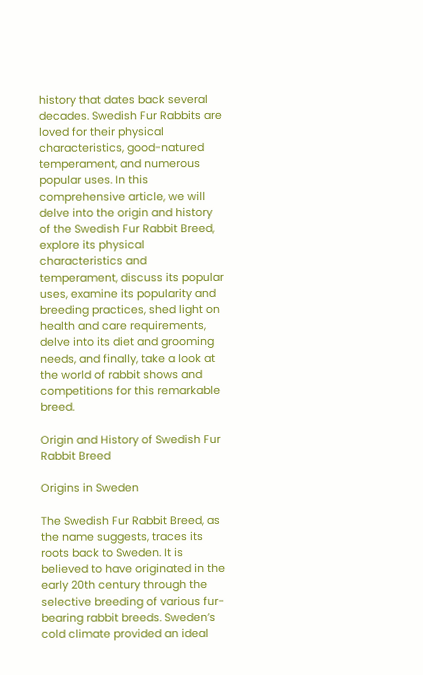history that dates back several decades. Swedish Fur Rabbits are loved for their physical characteristics, good-natured temperament, and numerous popular uses. In this comprehensive article, we will delve into the origin and history of the Swedish Fur Rabbit Breed, explore its physical characteristics and temperament, discuss its popular uses, examine its popularity and breeding practices, shed light on health and care requirements, delve into its diet and grooming needs, and finally, take a look at the world of rabbit shows and competitions for this remarkable breed.

Origin and History of Swedish Fur Rabbit Breed

Origins in Sweden

The Swedish Fur Rabbit Breed, as the name suggests, traces its roots back to Sweden. It is believed to have originated in the early 20th century through the selective breeding of various fur-bearing rabbit breeds. Sweden’s cold climate provided an ideal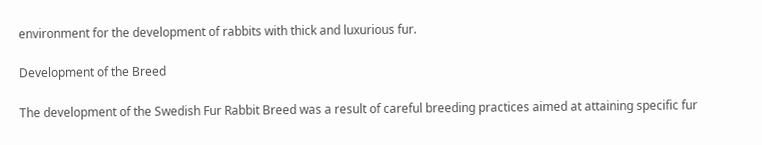environment for the development of rabbits with thick and luxurious fur.

Development of the Breed

The development of the Swedish Fur Rabbit Breed was a result of careful breeding practices aimed at attaining specific fur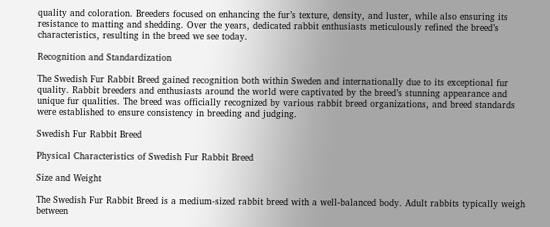quality and coloration. Breeders focused on enhancing the fur’s texture, density, and luster, while also ensuring its resistance to matting and shedding. Over the years, dedicated rabbit enthusiasts meticulously refined the breed’s characteristics, resulting in the breed we see today.

Recognition and Standardization

The Swedish Fur Rabbit Breed gained recognition both within Sweden and internationally due to its exceptional fur quality. Rabbit breeders and enthusiasts around the world were captivated by the breed’s stunning appearance and unique fur qualities. The breed was officially recognized by various rabbit breed organizations, and breed standards were established to ensure consistency in breeding and judging.

Swedish Fur Rabbit Breed

Physical Characteristics of Swedish Fur Rabbit Breed

Size and Weight

The Swedish Fur Rabbit Breed is a medium-sized rabbit breed with a well-balanced body. Adult rabbits typically weigh between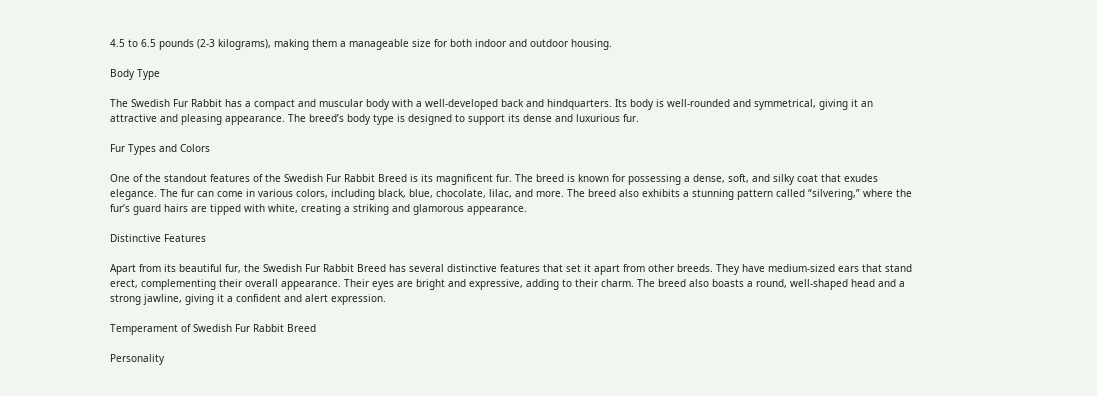4.5 to 6.5 pounds (2-3 kilograms), making them a manageable size for both indoor and outdoor housing.

Body Type

The Swedish Fur Rabbit has a compact and muscular body with a well-developed back and hindquarters. Its body is well-rounded and symmetrical, giving it an attractive and pleasing appearance. The breed’s body type is designed to support its dense and luxurious fur.

Fur Types and Colors

One of the standout features of the Swedish Fur Rabbit Breed is its magnificent fur. The breed is known for possessing a dense, soft, and silky coat that exudes elegance. The fur can come in various colors, including black, blue, chocolate, lilac, and more. The breed also exhibits a stunning pattern called “silvering,” where the fur’s guard hairs are tipped with white, creating a striking and glamorous appearance.

Distinctive Features

Apart from its beautiful fur, the Swedish Fur Rabbit Breed has several distinctive features that set it apart from other breeds. They have medium-sized ears that stand erect, complementing their overall appearance. Their eyes are bright and expressive, adding to their charm. The breed also boasts a round, well-shaped head and a strong jawline, giving it a confident and alert expression.

Temperament of Swedish Fur Rabbit Breed

Personality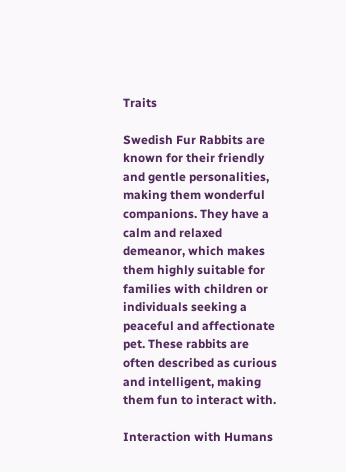Traits

Swedish Fur Rabbits are known for their friendly and gentle personalities, making them wonderful companions. They have a calm and relaxed demeanor, which makes them highly suitable for families with children or individuals seeking a peaceful and affectionate pet. These rabbits are often described as curious and intelligent, making them fun to interact with.

Interaction with Humans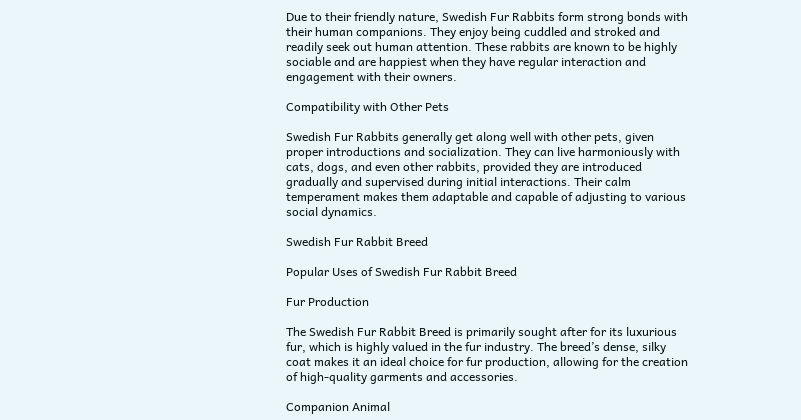Due to their friendly nature, Swedish Fur Rabbits form strong bonds with their human companions. They enjoy being cuddled and stroked and readily seek out human attention. These rabbits are known to be highly sociable and are happiest when they have regular interaction and engagement with their owners.

Compatibility with Other Pets

Swedish Fur Rabbits generally get along well with other pets, given proper introductions and socialization. They can live harmoniously with cats, dogs, and even other rabbits, provided they are introduced gradually and supervised during initial interactions. Their calm temperament makes them adaptable and capable of adjusting to various social dynamics.

Swedish Fur Rabbit Breed

Popular Uses of Swedish Fur Rabbit Breed

Fur Production

The Swedish Fur Rabbit Breed is primarily sought after for its luxurious fur, which is highly valued in the fur industry. The breed’s dense, silky coat makes it an ideal choice for fur production, allowing for the creation of high-quality garments and accessories.

Companion Animal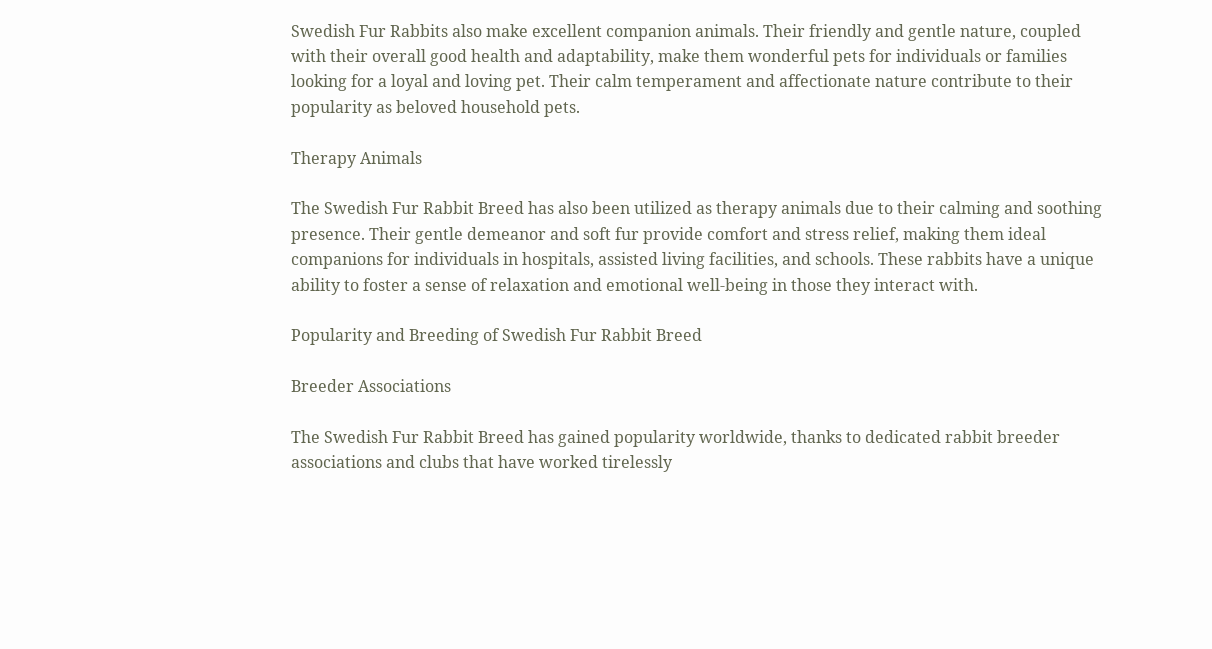Swedish Fur Rabbits also make excellent companion animals. Their friendly and gentle nature, coupled with their overall good health and adaptability, make them wonderful pets for individuals or families looking for a loyal and loving pet. Their calm temperament and affectionate nature contribute to their popularity as beloved household pets.

Therapy Animals

The Swedish Fur Rabbit Breed has also been utilized as therapy animals due to their calming and soothing presence. Their gentle demeanor and soft fur provide comfort and stress relief, making them ideal companions for individuals in hospitals, assisted living facilities, and schools. These rabbits have a unique ability to foster a sense of relaxation and emotional well-being in those they interact with.

Popularity and Breeding of Swedish Fur Rabbit Breed

Breeder Associations

The Swedish Fur Rabbit Breed has gained popularity worldwide, thanks to dedicated rabbit breeder associations and clubs that have worked tirelessly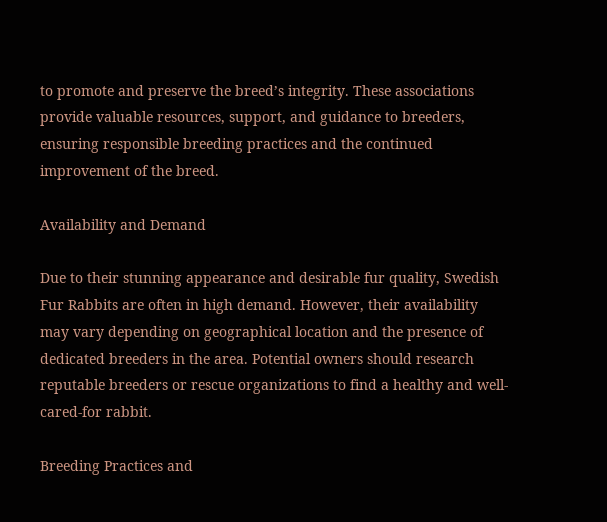to promote and preserve the breed’s integrity. These associations provide valuable resources, support, and guidance to breeders, ensuring responsible breeding practices and the continued improvement of the breed.

Availability and Demand

Due to their stunning appearance and desirable fur quality, Swedish Fur Rabbits are often in high demand. However, their availability may vary depending on geographical location and the presence of dedicated breeders in the area. Potential owners should research reputable breeders or rescue organizations to find a healthy and well-cared-for rabbit.

Breeding Practices and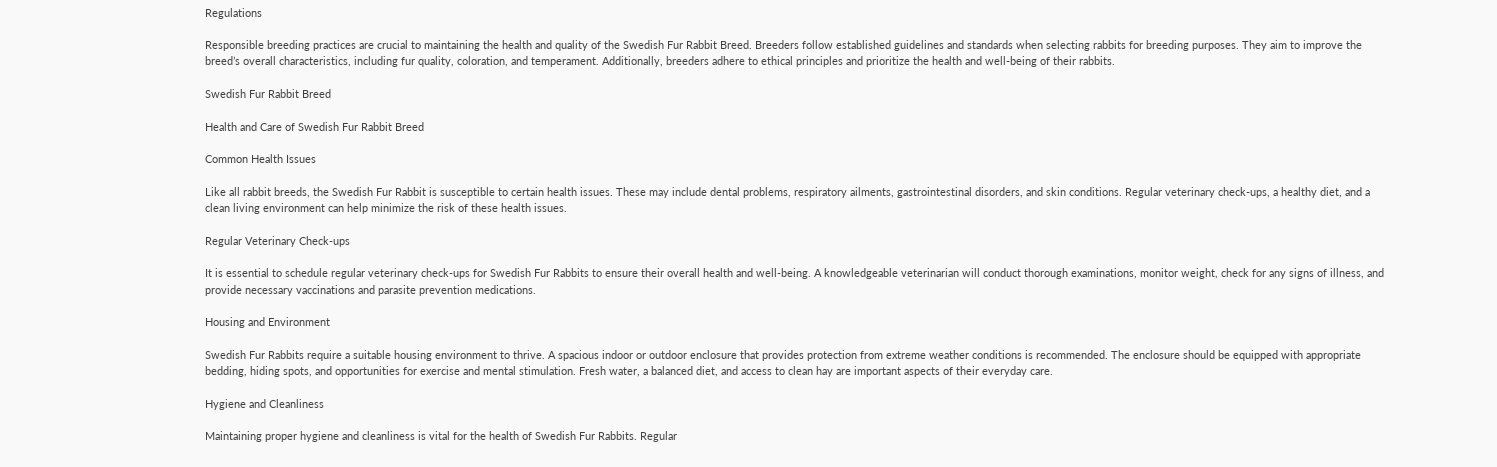Regulations

Responsible breeding practices are crucial to maintaining the health and quality of the Swedish Fur Rabbit Breed. Breeders follow established guidelines and standards when selecting rabbits for breeding purposes. They aim to improve the breed’s overall characteristics, including fur quality, coloration, and temperament. Additionally, breeders adhere to ethical principles and prioritize the health and well-being of their rabbits.

Swedish Fur Rabbit Breed

Health and Care of Swedish Fur Rabbit Breed

Common Health Issues

Like all rabbit breeds, the Swedish Fur Rabbit is susceptible to certain health issues. These may include dental problems, respiratory ailments, gastrointestinal disorders, and skin conditions. Regular veterinary check-ups, a healthy diet, and a clean living environment can help minimize the risk of these health issues.

Regular Veterinary Check-ups

It is essential to schedule regular veterinary check-ups for Swedish Fur Rabbits to ensure their overall health and well-being. A knowledgeable veterinarian will conduct thorough examinations, monitor weight, check for any signs of illness, and provide necessary vaccinations and parasite prevention medications.

Housing and Environment

Swedish Fur Rabbits require a suitable housing environment to thrive. A spacious indoor or outdoor enclosure that provides protection from extreme weather conditions is recommended. The enclosure should be equipped with appropriate bedding, hiding spots, and opportunities for exercise and mental stimulation. Fresh water, a balanced diet, and access to clean hay are important aspects of their everyday care.

Hygiene and Cleanliness

Maintaining proper hygiene and cleanliness is vital for the health of Swedish Fur Rabbits. Regular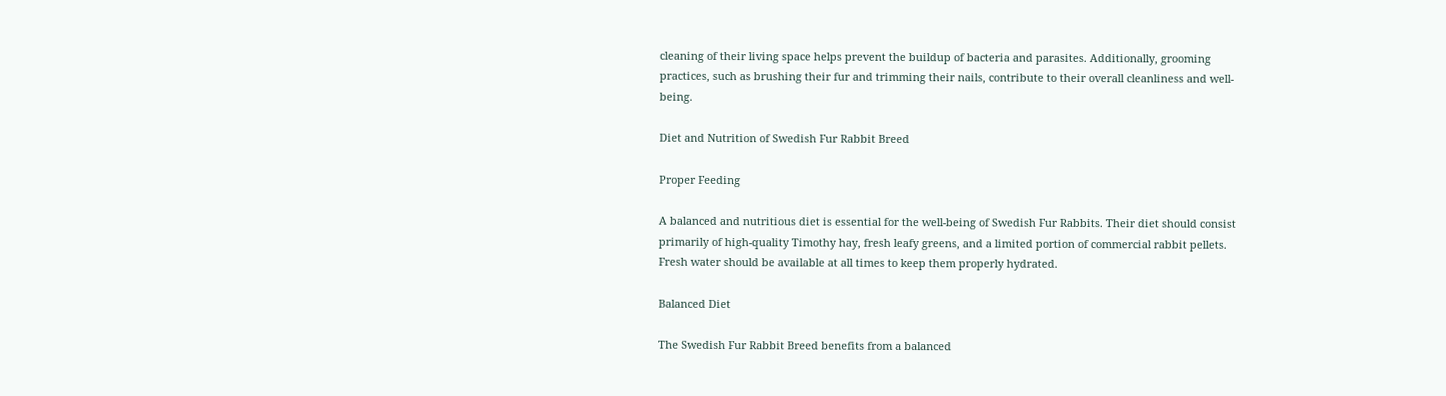cleaning of their living space helps prevent the buildup of bacteria and parasites. Additionally, grooming practices, such as brushing their fur and trimming their nails, contribute to their overall cleanliness and well-being.

Diet and Nutrition of Swedish Fur Rabbit Breed

Proper Feeding

A balanced and nutritious diet is essential for the well-being of Swedish Fur Rabbits. Their diet should consist primarily of high-quality Timothy hay, fresh leafy greens, and a limited portion of commercial rabbit pellets. Fresh water should be available at all times to keep them properly hydrated.

Balanced Diet

The Swedish Fur Rabbit Breed benefits from a balanced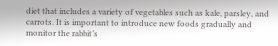diet that includes a variety of vegetables such as kale, parsley, and carrots. It is important to introduce new foods gradually and monitor the rabbit’s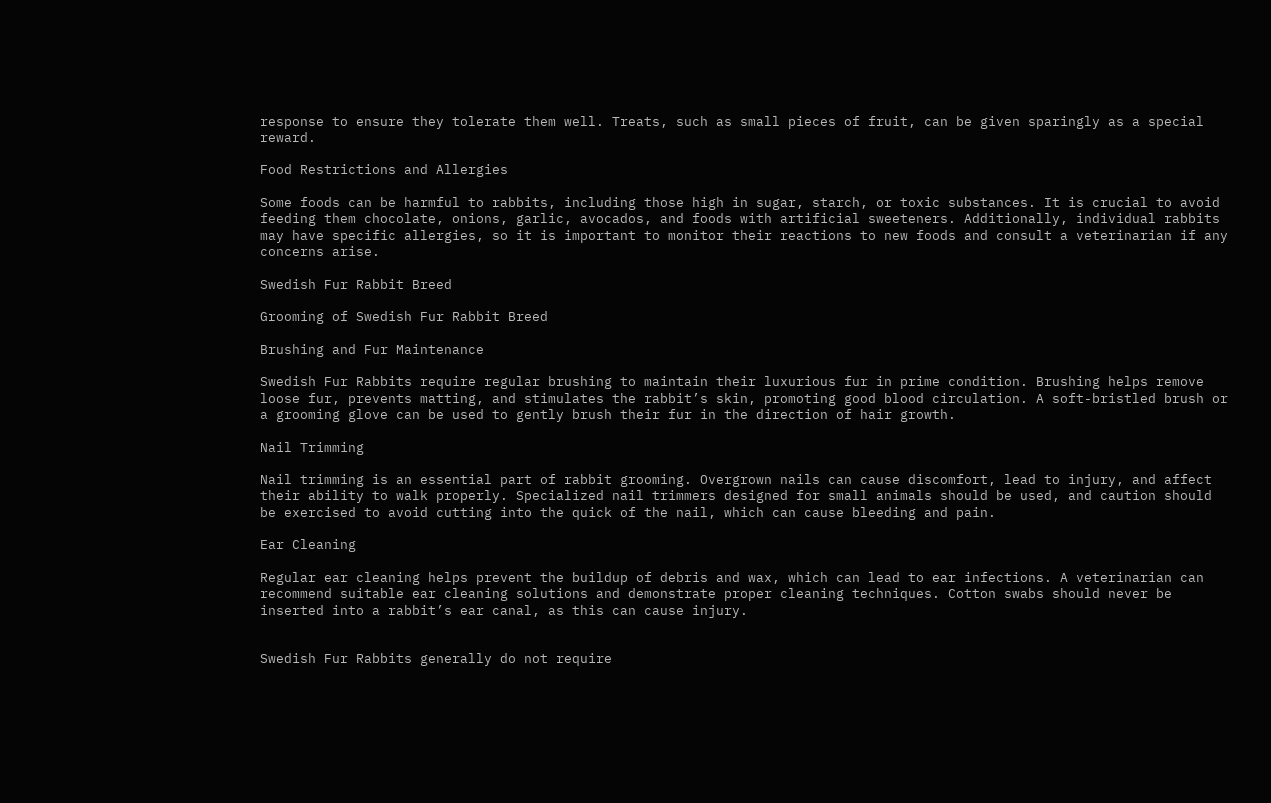response to ensure they tolerate them well. Treats, such as small pieces of fruit, can be given sparingly as a special reward.

Food Restrictions and Allergies

Some foods can be harmful to rabbits, including those high in sugar, starch, or toxic substances. It is crucial to avoid feeding them chocolate, onions, garlic, avocados, and foods with artificial sweeteners. Additionally, individual rabbits may have specific allergies, so it is important to monitor their reactions to new foods and consult a veterinarian if any concerns arise.

Swedish Fur Rabbit Breed

Grooming of Swedish Fur Rabbit Breed

Brushing and Fur Maintenance

Swedish Fur Rabbits require regular brushing to maintain their luxurious fur in prime condition. Brushing helps remove loose fur, prevents matting, and stimulates the rabbit’s skin, promoting good blood circulation. A soft-bristled brush or a grooming glove can be used to gently brush their fur in the direction of hair growth.

Nail Trimming

Nail trimming is an essential part of rabbit grooming. Overgrown nails can cause discomfort, lead to injury, and affect their ability to walk properly. Specialized nail trimmers designed for small animals should be used, and caution should be exercised to avoid cutting into the quick of the nail, which can cause bleeding and pain.

Ear Cleaning

Regular ear cleaning helps prevent the buildup of debris and wax, which can lead to ear infections. A veterinarian can recommend suitable ear cleaning solutions and demonstrate proper cleaning techniques. Cotton swabs should never be inserted into a rabbit’s ear canal, as this can cause injury.


Swedish Fur Rabbits generally do not require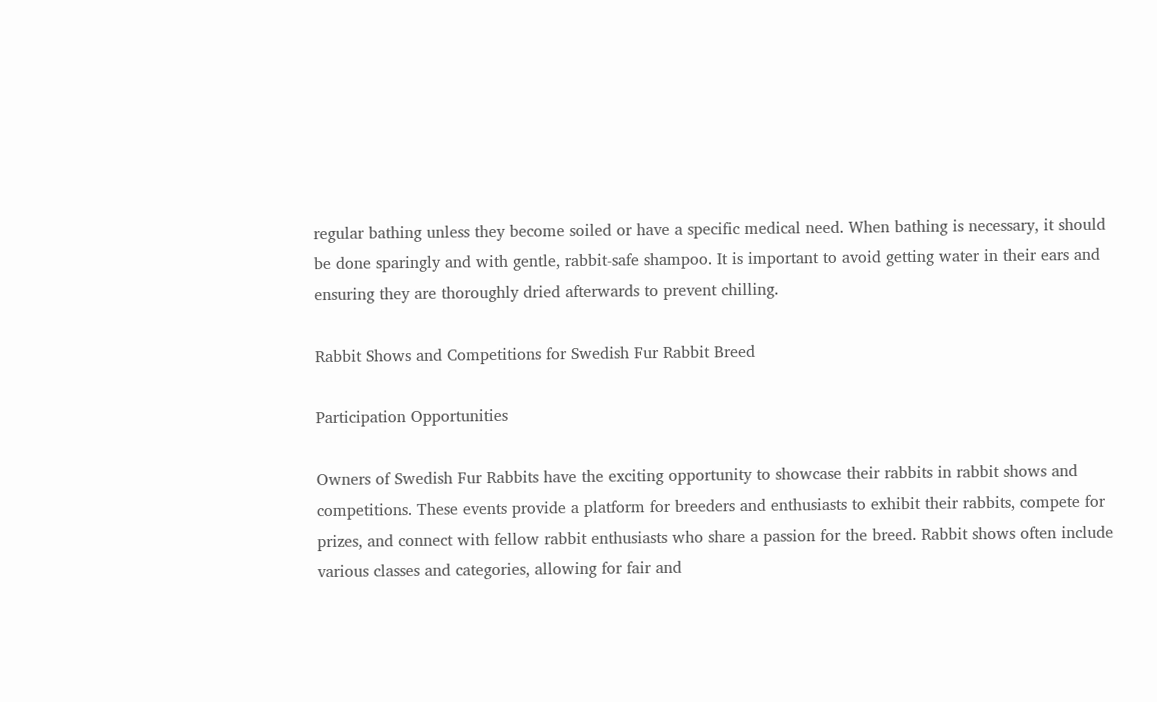regular bathing unless they become soiled or have a specific medical need. When bathing is necessary, it should be done sparingly and with gentle, rabbit-safe shampoo. It is important to avoid getting water in their ears and ensuring they are thoroughly dried afterwards to prevent chilling.

Rabbit Shows and Competitions for Swedish Fur Rabbit Breed

Participation Opportunities

Owners of Swedish Fur Rabbits have the exciting opportunity to showcase their rabbits in rabbit shows and competitions. These events provide a platform for breeders and enthusiasts to exhibit their rabbits, compete for prizes, and connect with fellow rabbit enthusiasts who share a passion for the breed. Rabbit shows often include various classes and categories, allowing for fair and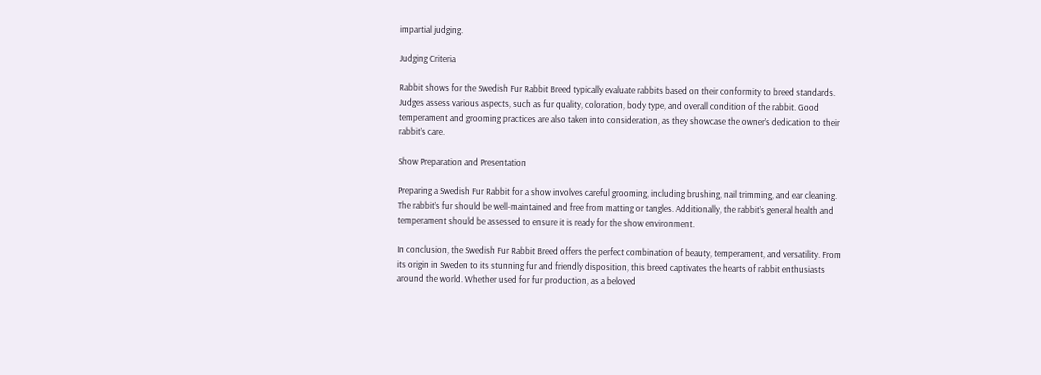impartial judging.

Judging Criteria

Rabbit shows for the Swedish Fur Rabbit Breed typically evaluate rabbits based on their conformity to breed standards. Judges assess various aspects, such as fur quality, coloration, body type, and overall condition of the rabbit. Good temperament and grooming practices are also taken into consideration, as they showcase the owner’s dedication to their rabbit’s care.

Show Preparation and Presentation

Preparing a Swedish Fur Rabbit for a show involves careful grooming, including brushing, nail trimming, and ear cleaning. The rabbit’s fur should be well-maintained and free from matting or tangles. Additionally, the rabbit’s general health and temperament should be assessed to ensure it is ready for the show environment.

In conclusion, the Swedish Fur Rabbit Breed offers the perfect combination of beauty, temperament, and versatility. From its origin in Sweden to its stunning fur and friendly disposition, this breed captivates the hearts of rabbit enthusiasts around the world. Whether used for fur production, as a beloved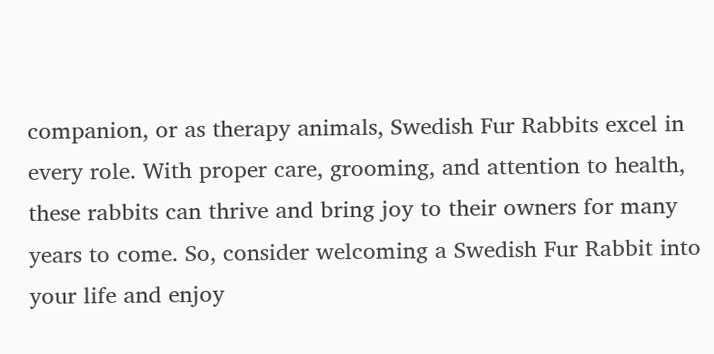companion, or as therapy animals, Swedish Fur Rabbits excel in every role. With proper care, grooming, and attention to health, these rabbits can thrive and bring joy to their owners for many years to come. So, consider welcoming a Swedish Fur Rabbit into your life and enjoy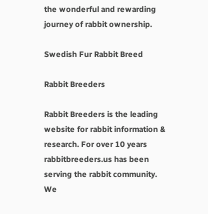the wonderful and rewarding journey of rabbit ownership.

Swedish Fur Rabbit Breed

Rabbit Breeders

Rabbit Breeders is the leading website for rabbit information & research. For over 10 years rabbitbreeders.us has been serving the rabbit community. We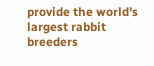provide the world's largest rabbit breeders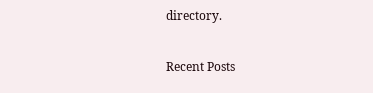directory.

Recent Posts